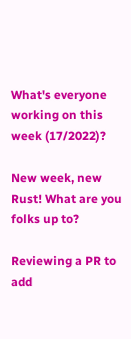What's everyone working on this week (17/2022)?

New week, new Rust! What are you folks up to?

Reviewing a PR to add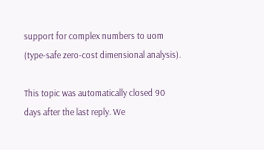support for complex numbers to uom (type-safe zero-cost dimensional analysis).

This topic was automatically closed 90 days after the last reply. We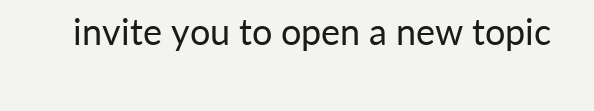invite you to open a new topic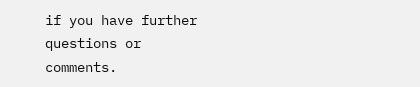if you have further questions or comments.